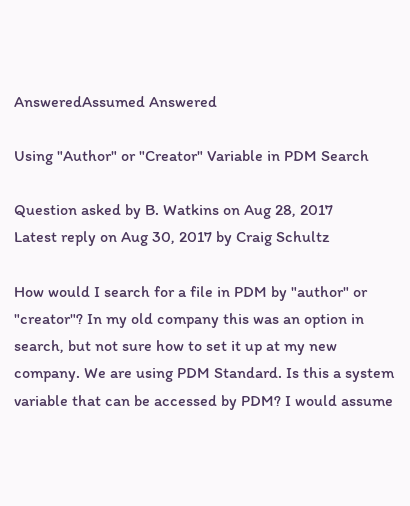AnsweredAssumed Answered

Using "Author" or "Creator" Variable in PDM Search

Question asked by B. Watkins on Aug 28, 2017
Latest reply on Aug 30, 2017 by Craig Schultz

How would I search for a file in PDM by "author" or "creator"? In my old company this was an option in search, but not sure how to set it up at my new company. We are using PDM Standard. Is this a system variable that can be accessed by PDM? I would assume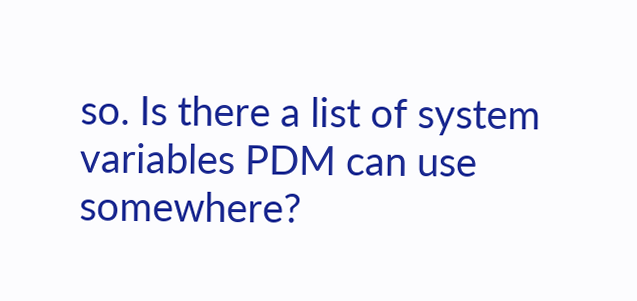so. Is there a list of system variables PDM can use somewhere?